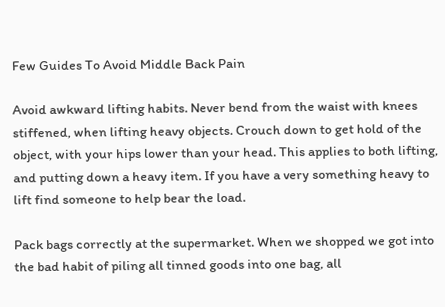Few Guides To Avoid Middle Back Pain

Avoid awkward lifting habits. Never bend from the waist with knees stiffened, when lifting heavy objects. Crouch down to get hold of the object, with your hips lower than your head. This applies to both lifting, and putting down a heavy item. If you have a very something heavy to lift find someone to help bear the load.

Pack bags correctly at the supermarket. When we shopped we got into the bad habit of piling all tinned goods into one bag, all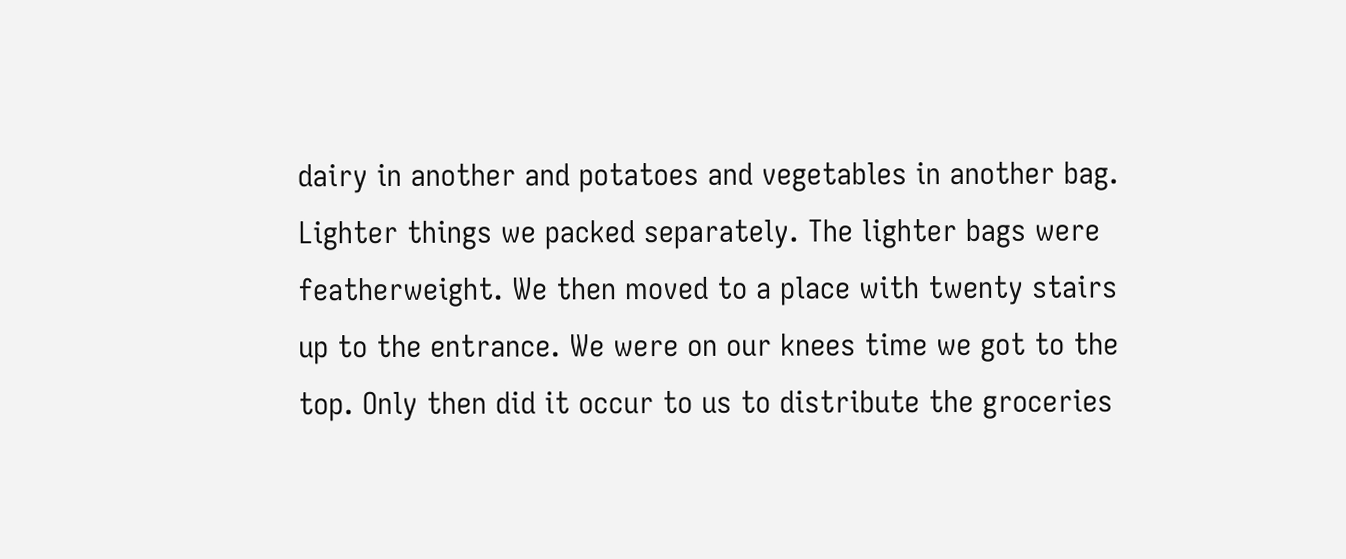dairy in another and potatoes and vegetables in another bag. Lighter things we packed separately. The lighter bags were featherweight. We then moved to a place with twenty stairs up to the entrance. We were on our knees time we got to the top. Only then did it occur to us to distribute the groceries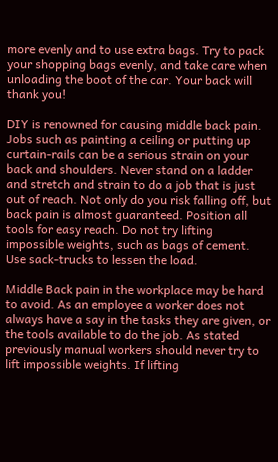more evenly and to use extra bags. Try to pack your shopping bags evenly, and take care when unloading the boot of the car. Your back will thank you!

DIY is renowned for causing middle back pain. Jobs such as painting a ceiling or putting up curtain-rails can be a serious strain on your back and shoulders. Never stand on a ladder and stretch and strain to do a job that is just out of reach. Not only do you risk falling off, but back pain is almost guaranteed. Position all tools for easy reach. Do not try lifting impossible weights, such as bags of cement. Use sack-trucks to lessen the load.

Middle Back pain in the workplace may be hard to avoid. As an employee a worker does not always have a say in the tasks they are given, or the tools available to do the job. As stated previously manual workers should never try to lift impossible weights. If lifting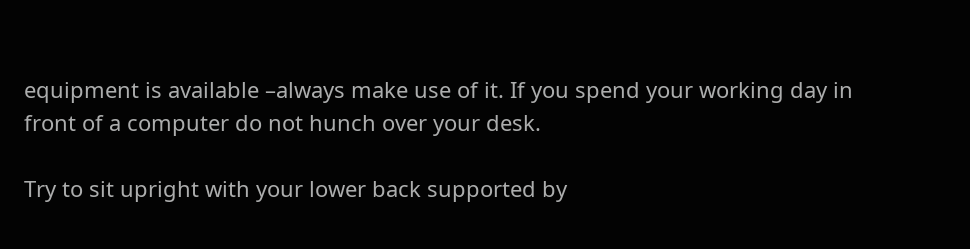equipment is available –always make use of it. If you spend your working day in front of a computer do not hunch over your desk.

Try to sit upright with your lower back supported by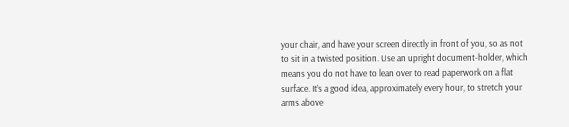your chair, and have your screen directly in front of you, so as not to sit in a twisted position. Use an upright document-holder, which means you do not have to lean over to read paperwork on a flat surface. It’s a good idea, approximately every hour, to stretch your arms above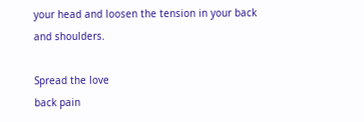your head and loosen the tension in your back and shoulders.

Spread the love
back pain